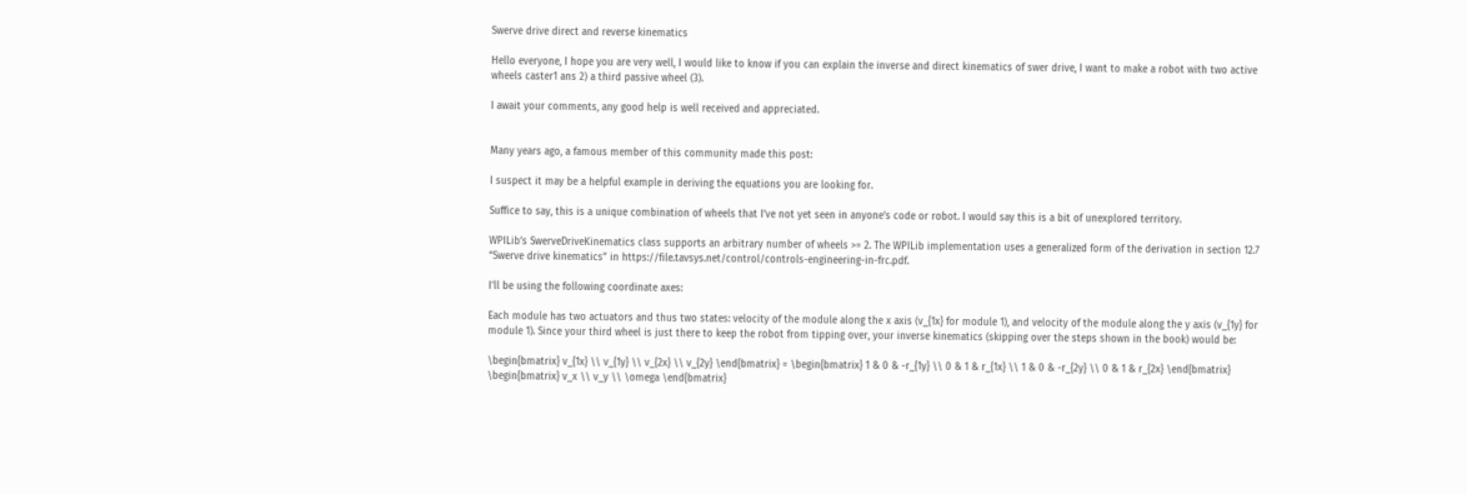Swerve drive direct and reverse kinematics

Hello everyone, I hope you are very well, I would like to know if you can explain the inverse and direct kinematics of swer drive, I want to make a robot with two active wheels caster1 ans 2) a third passive wheel (3).

I await your comments, any good help is well received and appreciated.


Many years ago, a famous member of this community made this post:

I suspect it may be a helpful example in deriving the equations you are looking for.

Suffice to say, this is a unique combination of wheels that I’ve not yet seen in anyone’s code or robot. I would say this is a bit of unexplored territory.

WPILib’s SwerveDriveKinematics class supports an arbitrary number of wheels >= 2. The WPILib implementation uses a generalized form of the derivation in section 12.7 “Swerve drive kinematics” in https://file.tavsys.net/control/controls-engineering-in-frc.pdf.

I’ll be using the following coordinate axes:

Each module has two actuators and thus two states: velocity of the module along the x axis (v_{1x} for module 1), and velocity of the module along the y axis (v_{1y} for module 1). Since your third wheel is just there to keep the robot from tipping over, your inverse kinematics (skipping over the steps shown in the book) would be:

\begin{bmatrix} v_{1x} \\ v_{1y} \\ v_{2x} \\ v_{2y} \end{bmatrix} = \begin{bmatrix} 1 & 0 & -r_{1y} \\ 0 & 1 & r_{1x} \\ 1 & 0 & -r_{2y} \\ 0 & 1 & r_{2x} \end{bmatrix} \begin{bmatrix} v_x \\ v_y \\ \omega \end{bmatrix}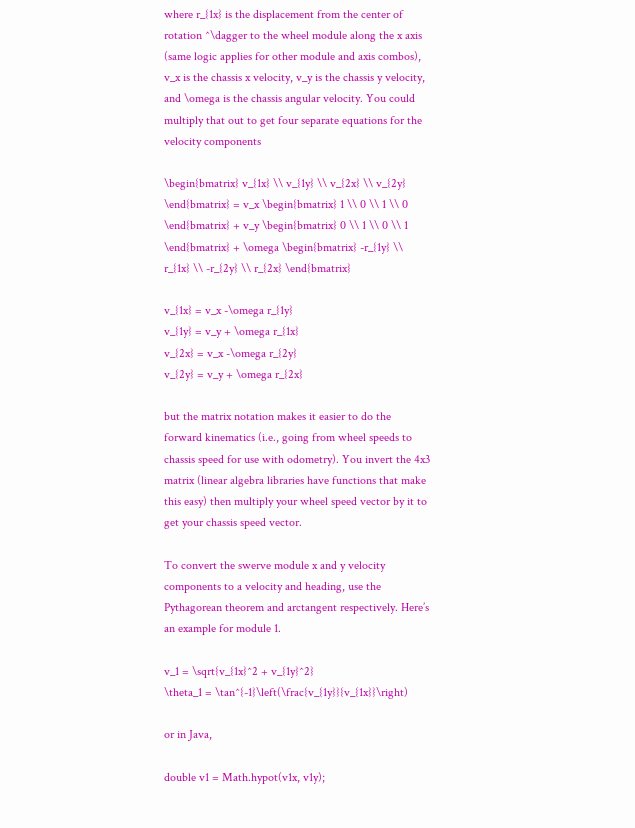where r_{1x} is the displacement from the center of rotation ^\dagger to the wheel module along the x axis (same logic applies for other module and axis combos), v_x is the chassis x velocity, v_y is the chassis y velocity, and \omega is the chassis angular velocity. You could multiply that out to get four separate equations for the velocity components

\begin{bmatrix} v_{1x} \\ v_{1y} \\ v_{2x} \\ v_{2y} \end{bmatrix} = v_x \begin{bmatrix} 1 \\ 0 \\ 1 \\ 0 \end{bmatrix} + v_y \begin{bmatrix} 0 \\ 1 \\ 0 \\ 1 \end{bmatrix} + \omega \begin{bmatrix} -r_{1y} \\ r_{1x} \\ -r_{2y} \\ r_{2x} \end{bmatrix}

v_{1x} = v_x -\omega r_{1y}
v_{1y} = v_y + \omega r_{1x}
v_{2x} = v_x -\omega r_{2y}
v_{2y} = v_y + \omega r_{2x}

but the matrix notation makes it easier to do the forward kinematics (i.e., going from wheel speeds to chassis speed for use with odometry). You invert the 4x3 matrix (linear algebra libraries have functions that make this easy) then multiply your wheel speed vector by it to get your chassis speed vector.

To convert the swerve module x and y velocity components to a velocity and heading, use the Pythagorean theorem and arctangent respectively. Here’s an example for module 1.

v_1 = \sqrt{v_{1x}^2 + v_{1y}^2}
\theta_1 = \tan^{-1}\left(\frac{v_{1y}}{v_{1x}}\right)

or in Java,

double v1 = Math.hypot(v1x, v1y);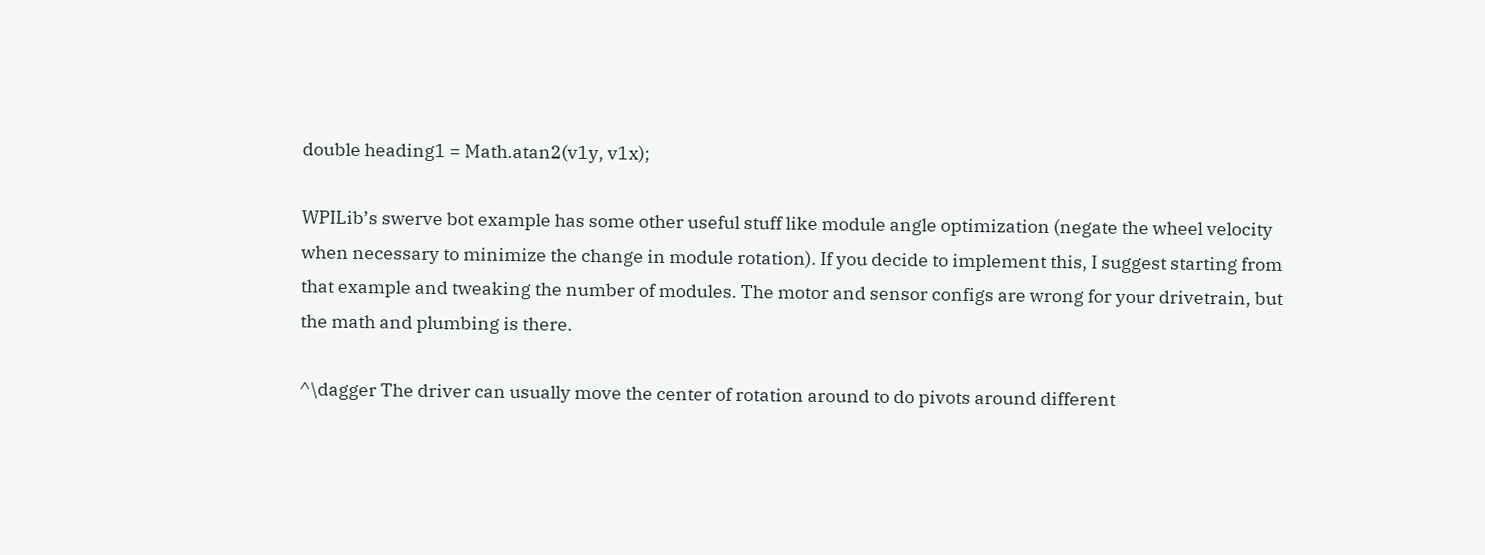double heading1 = Math.atan2(v1y, v1x);

WPILib’s swerve bot example has some other useful stuff like module angle optimization (negate the wheel velocity when necessary to minimize the change in module rotation). If you decide to implement this, I suggest starting from that example and tweaking the number of modules. The motor and sensor configs are wrong for your drivetrain, but the math and plumbing is there.

^\dagger The driver can usually move the center of rotation around to do pivots around different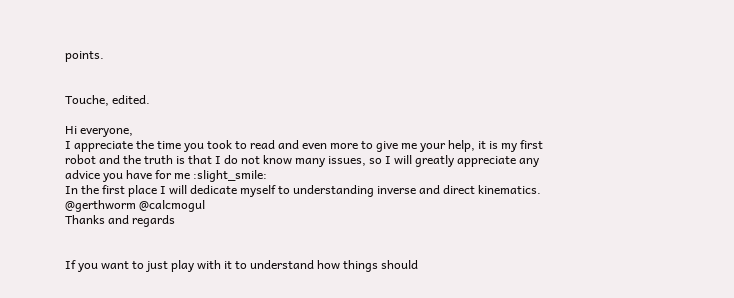points.


Touche, edited.

Hi everyone,
I appreciate the time you took to read and even more to give me your help, it is my first robot and the truth is that I do not know many issues, so I will greatly appreciate any advice you have for me :slight_smile:
In the first place I will dedicate myself to understanding inverse and direct kinematics.
@gerthworm @calcmogul
Thanks and regards


If you want to just play with it to understand how things should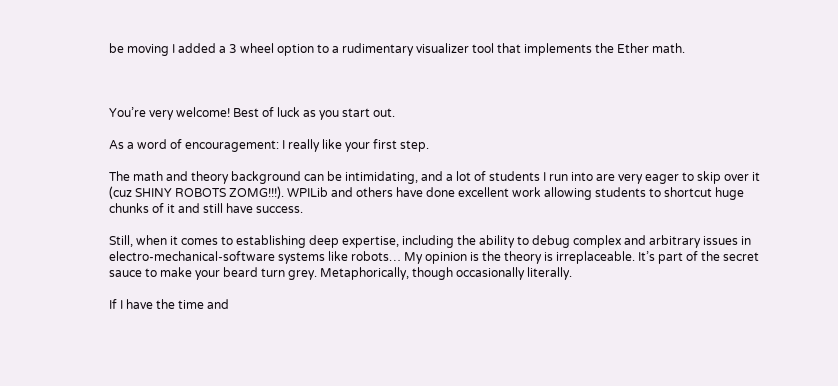be moving I added a 3 wheel option to a rudimentary visualizer tool that implements the Ether math.



You’re very welcome! Best of luck as you start out.

As a word of encouragement: I really like your first step.

The math and theory background can be intimidating, and a lot of students I run into are very eager to skip over it (cuz SHINY ROBOTS ZOMG!!!). WPILib and others have done excellent work allowing students to shortcut huge chunks of it and still have success.

Still, when it comes to establishing deep expertise, including the ability to debug complex and arbitrary issues in electro-mechanical-software systems like robots… My opinion is the theory is irreplaceable. It’s part of the secret sauce to make your beard turn grey. Metaphorically, though occasionally literally.

If I have the time and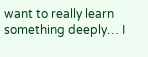want to really learn something deeply… I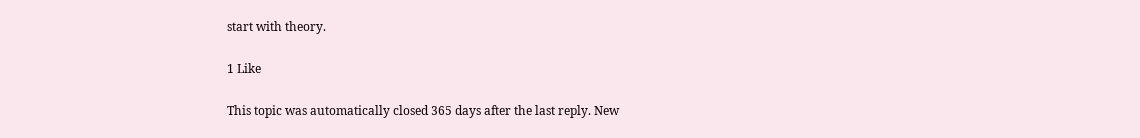start with theory.

1 Like

This topic was automatically closed 365 days after the last reply. New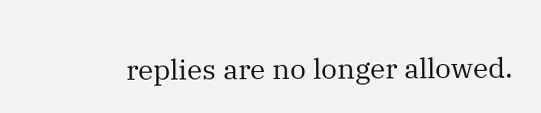replies are no longer allowed.